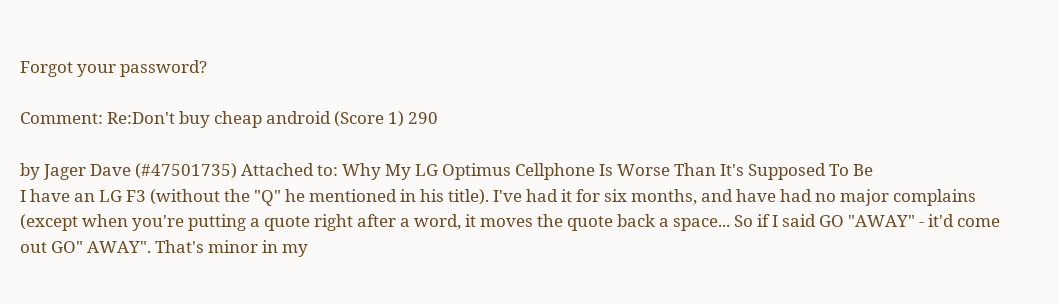Forgot your password?

Comment: Re:Don't buy cheap android (Score 1) 290

by Jager Dave (#47501735) Attached to: Why My LG Optimus Cellphone Is Worse Than It's Supposed To Be
I have an LG F3 (without the "Q" he mentioned in his title). I've had it for six months, and have had no major complains (except when you're putting a quote right after a word, it moves the quote back a space... So if I said GO "AWAY" - it'd come out GO" AWAY". That's minor in my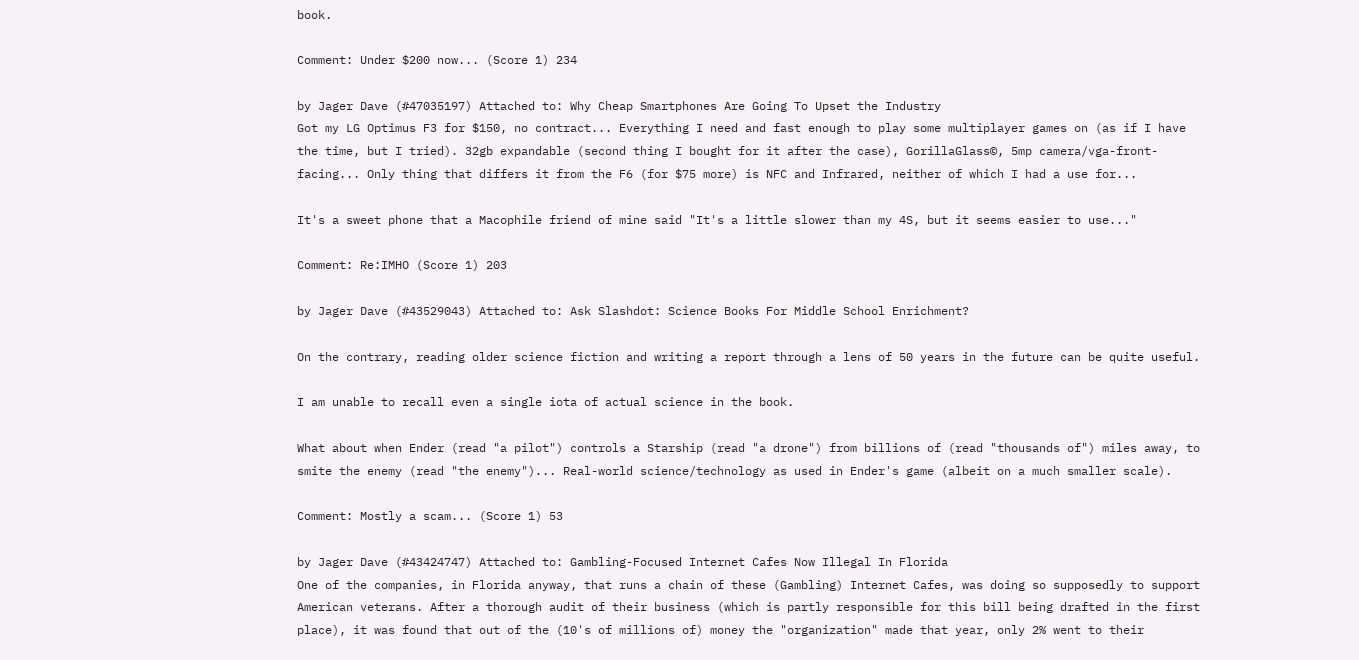book.

Comment: Under $200 now... (Score 1) 234

by Jager Dave (#47035197) Attached to: Why Cheap Smartphones Are Going To Upset the Industry
Got my LG Optimus F3 for $150, no contract... Everything I need and fast enough to play some multiplayer games on (as if I have the time, but I tried). 32gb expandable (second thing I bought for it after the case), GorillaGlass©, 5mp camera/vga-front-facing... Only thing that differs it from the F6 (for $75 more) is NFC and Infrared, neither of which I had a use for...

It's a sweet phone that a Macophile friend of mine said "It's a little slower than my 4S, but it seems easier to use..."

Comment: Re:IMHO (Score 1) 203

by Jager Dave (#43529043) Attached to: Ask Slashdot: Science Books For Middle School Enrichment?

On the contrary, reading older science fiction and writing a report through a lens of 50 years in the future can be quite useful.

I am unable to recall even a single iota of actual science in the book.

What about when Ender (read "a pilot") controls a Starship (read "a drone") from billions of (read "thousands of") miles away, to smite the enemy (read "the enemy")... Real-world science/technology as used in Ender's game (albeit on a much smaller scale).

Comment: Mostly a scam... (Score 1) 53

by Jager Dave (#43424747) Attached to: Gambling-Focused Internet Cafes Now Illegal In Florida
One of the companies, in Florida anyway, that runs a chain of these (Gambling) Internet Cafes, was doing so supposedly to support American veterans. After a thorough audit of their business (which is partly responsible for this bill being drafted in the first place), it was found that out of the (10's of millions of) money the "organization" made that year, only 2% went to their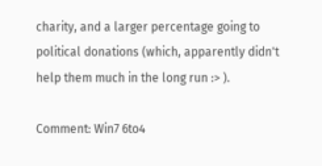charity, and a larger percentage going to political donations (which, apparently didn't help them much in the long run :> ).

Comment: Win7 6to4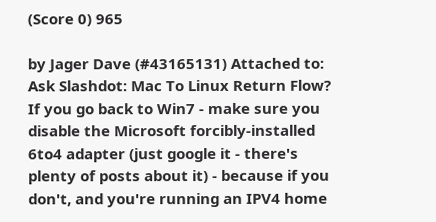(Score 0) 965

by Jager Dave (#43165131) Attached to: Ask Slashdot: Mac To Linux Return Flow?
If you go back to Win7 - make sure you disable the Microsoft forcibly-installed 6to4 adapter (just google it - there's plenty of posts about it) - because if you don't, and you're running an IPV4 home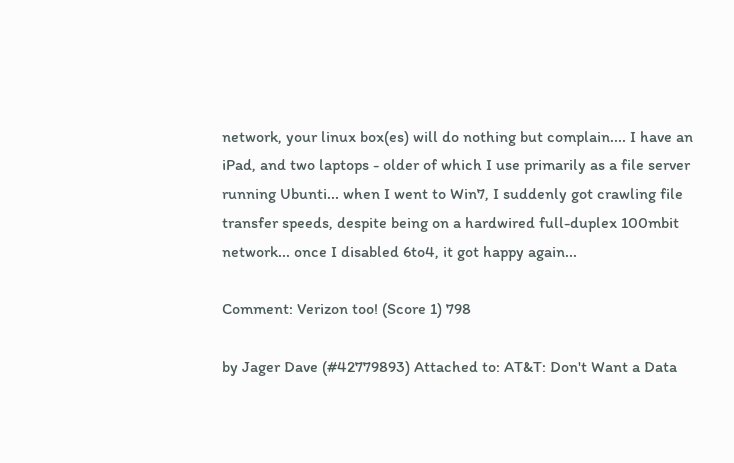network, your linux box(es) will do nothing but complain.... I have an iPad, and two laptops - older of which I use primarily as a file server running Ubunti... when I went to Win7, I suddenly got crawling file transfer speeds, despite being on a hardwired full-duplex 100mbit network... once I disabled 6to4, it got happy again...

Comment: Verizon too! (Score 1) 798

by Jager Dave (#42779893) Attached to: AT&T: Don't Want a Data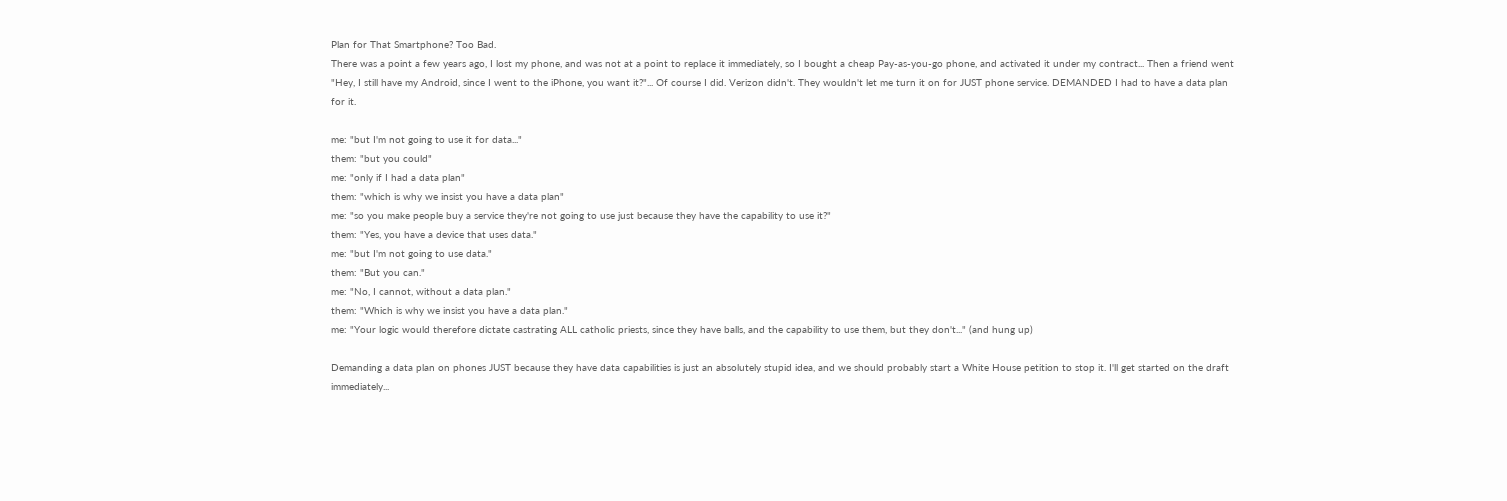Plan for That Smartphone? Too Bad.
There was a point a few years ago, I lost my phone, and was not at a point to replace it immediately, so I bought a cheap Pay-as-you-go phone, and activated it under my contract... Then a friend went "Hey, I still have my Android, since I went to the iPhone, you want it?"... Of course I did. Verizon didn't. They wouldn't let me turn it on for JUST phone service. DEMANDED I had to have a data plan for it.

me: "but I'm not going to use it for data..."
them: "but you could"
me: "only if I had a data plan"
them: "which is why we insist you have a data plan"
me: "so you make people buy a service they're not going to use just because they have the capability to use it?"
them: "Yes, you have a device that uses data."
me: "but I'm not going to use data."
them: "But you can."
me: "No, I cannot, without a data plan."
them: "Which is why we insist you have a data plan."
me: "Your logic would therefore dictate castrating ALL catholic priests, since they have balls, and the capability to use them, but they don't..." (and hung up)

Demanding a data plan on phones JUST because they have data capabilities is just an absolutely stupid idea, and we should probably start a White House petition to stop it. I'll get started on the draft immediately...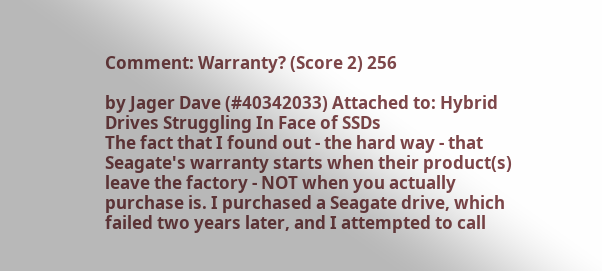Comment: Warranty? (Score 2) 256

by Jager Dave (#40342033) Attached to: Hybrid Drives Struggling In Face of SSDs
The fact that I found out - the hard way - that Seagate's warranty starts when their product(s) leave the factory - NOT when you actually purchase is. I purchased a Seagate drive, which failed two years later, and I attempted to call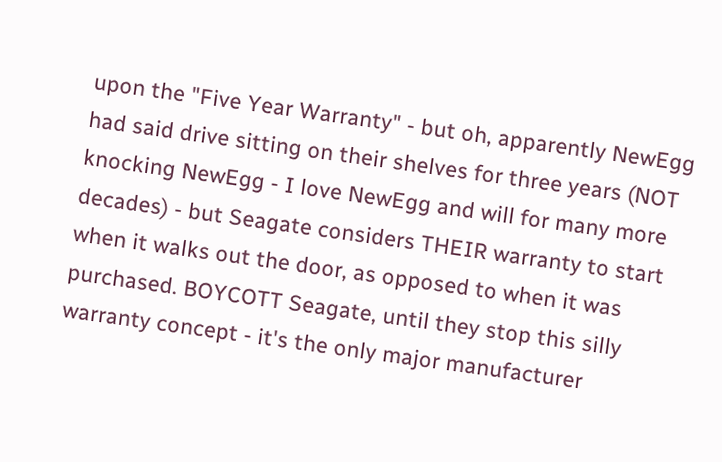upon the "Five Year Warranty" - but oh, apparently NewEgg had said drive sitting on their shelves for three years (NOT knocking NewEgg - I love NewEgg and will for many more decades) - but Seagate considers THEIR warranty to start when it walks out the door, as opposed to when it was purchased. BOYCOTT Seagate, until they stop this silly warranty concept - it's the only major manufacturer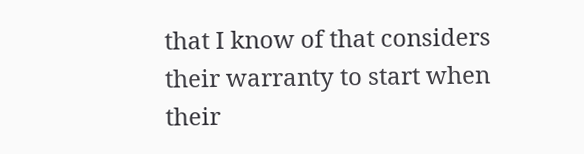that I know of that considers their warranty to start when their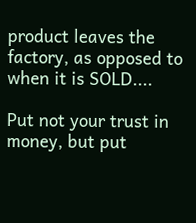product leaves the factory, as opposed to when it is SOLD....

Put not your trust in money, but put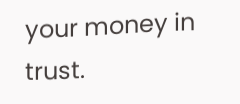your money in trust.